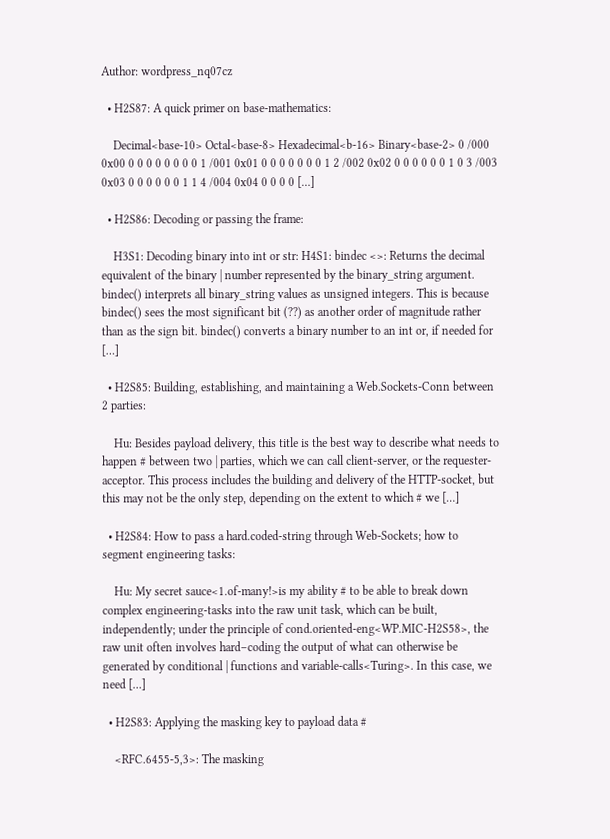Author: wordpress_nq07cz

  • H2S87: A quick primer on base-mathematics:

    Decimal<base-10> Octal<base-8> Hexadecimal<b-16> Binary<base-2> 0 /000 0x00 0 0 0 0 0 0 0 0 1 /001 0x01 0 0 0 0 0 0 0 1 2 /002 0x02 0 0 0 0 0 0 1 0 3 /003 0x03 0 0 0 0 0 0 1 1 4 /004 0x04 0 0 0 0 […]

  • H2S86: Decoding or passing the frame:

    H3S1: Decoding binary into int or str: H4S1: bindec <>: Returns the decimal equivalent of the binary | number represented by the binary_string argument. bindec() interprets all binary_string values as unsigned integers. This is because bindec() sees the most significant bit (??) as another order of magnitude rather than as the sign bit. bindec() converts a binary number to an int or, if needed for […]

  • H2S85: Building, establishing, and maintaining a Web.Sockets-Conn between 2 parties:

    Hu: Besides payload delivery, this title is the best way to describe what needs to happen # between two | parties, which we can call client-server, or the requester-acceptor. This process includes the building and delivery of the HTTP-socket, but this may not be the only step, depending on the extent to which # we […]

  • H2S84: How to pass a hard.coded-string through Web-Sockets; how to segment engineering tasks:

    Hu: My secret sauce<1.of-many!>is my ability # to be able to break down complex engineering-tasks into the raw unit task, which can be built, independently; under the principle of cond.oriented-eng<WP.MIC-H2S58>, the raw unit often involves hard–coding the output of what can otherwise be generated by conditional | functions and variable-calls<Turing>. In this case, we need […]

  • H2S83: Applying the masking key to payload data #

    <RFC.6455-5,3>: The masking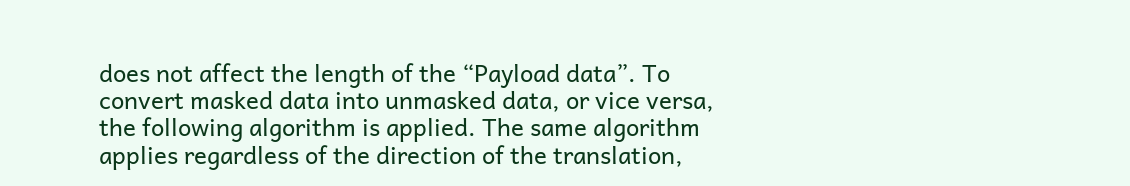does not affect the length of the “Payload data”. To convert masked data into unmasked data, or vice versa, the following algorithm is applied. The same algorithm applies regardless of the direction of the translation,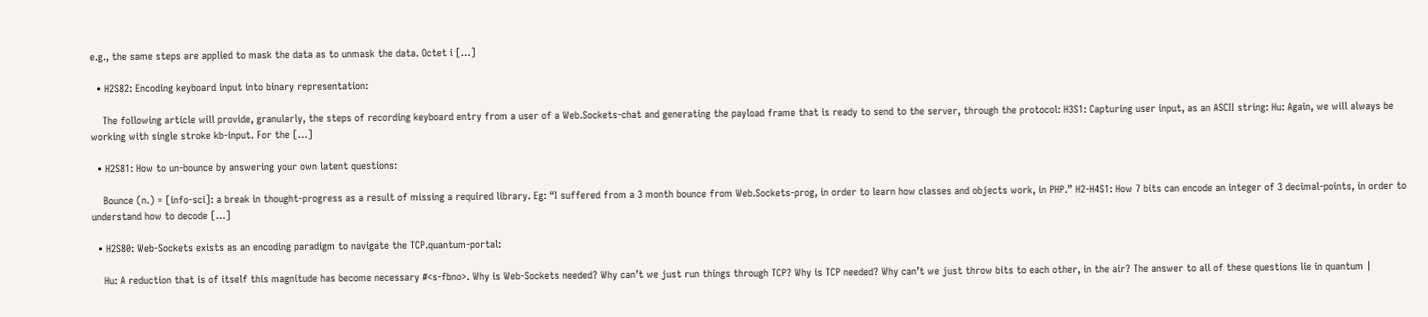e.g., the same steps are applied to mask the data as to unmask the data. Octet i […]

  • H2S82: Encoding keyboard input into binary representation:

    The following article will provide, granularly, the steps of recording keyboard entry from a user of a Web.Sockets-chat and generating the payload frame that is ready to send to the server, through the protocol: H3S1: Capturing user input, as an ASCII string: Hu: Again, we will always be working with single stroke kb-input. For the […]

  • H2S81: How to un-bounce by answering your own latent questions:

    Bounce (n.) = [info-sci]: a break in thought-progress as a result of missing a required library. Eg: “I suffered from a 3 month bounce from Web.Sockets-prog, in order to learn how classes and objects work, in PHP.” H2-H4S1: How 7 bits can encode an integer of 3 decimal-points, in order to understand how to decode […]

  • H2S80: Web-Sockets exists as an encoding paradigm to navigate the TCP.quantum-portal:

    Hu: A reduction that is of itself this magnitude has become necessary #<s-fbno>. Why is Web-Sockets needed? Why can’t we just run things through TCP? Why is TCP needed? Why can’t we just throw bits to each other, in the air? The answer to all of these questions lie in quantum |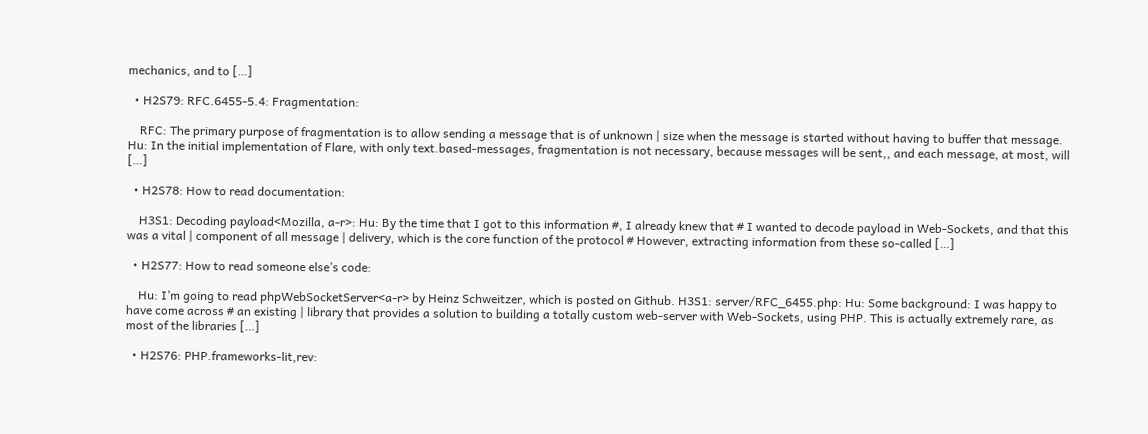mechanics, and to […]

  • H2S79: RFC.6455-5.4: Fragmentation:

    RFC: The primary purpose of fragmentation is to allow sending a message that is of unknown | size when the message is started without having to buffer that message. Hu: In the initial implementation of Flare, with only text.based-messages, fragmentation is not necessary, because messages will be sent,, and each message, at most, will […]

  • H2S78: How to read documentation:

    H3S1: Decoding payload<Mozilla, a-r>: Hu: By the time that I got to this information #, I already knew that # I wanted to decode payload in Web-Sockets, and that this was a vital | component of all message | delivery, which is the core function of the protocol # However, extracting information from these so-called […]

  • H2S77: How to read someone else’s code:

    Hu: I’m going to read phpWebSocketServer<a-r> by Heinz Schweitzer, which is posted on Github. H3S1: server/RFC_6455.php: Hu: Some background: I was happy to have come across # an existing | library that provides a solution to building a totally custom web-server with Web-Sockets, using PHP. This is actually extremely rare, as most of the libraries […]

  • H2S76: PHP.frameworks-lit,rev: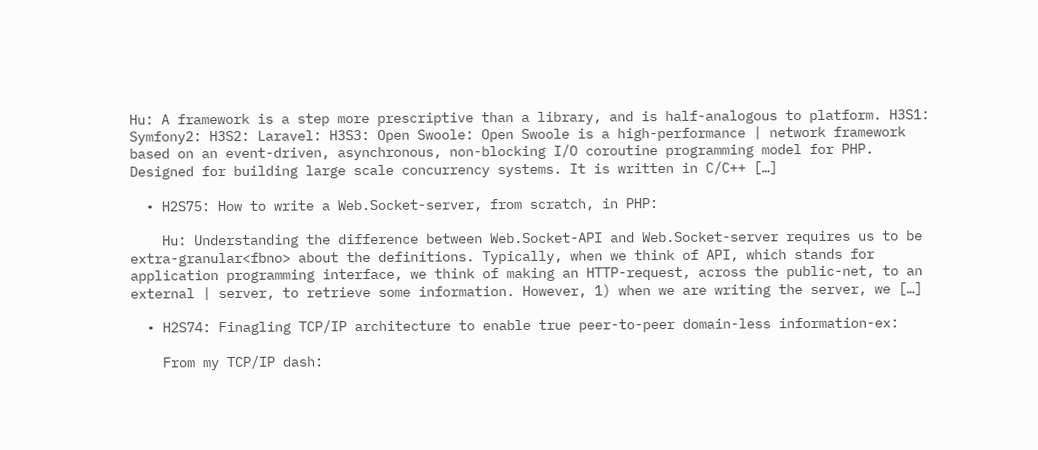Hu: A framework is a step more prescriptive than a library, and is half-analogous to platform. H3S1: Symfony2: H3S2: Laravel: H3S3: Open Swoole: Open Swoole is a high-performance | network framework based on an event-driven, asynchronous, non-blocking I/O coroutine programming model for PHP. Designed for building large scale concurrency systems. It is written in C/C++ […]

  • H2S75: How to write a Web.Socket-server, from scratch, in PHP:

    Hu: Understanding the difference between Web.Socket-API and Web.Socket-server requires us to be extra-granular<fbno> about the definitions. Typically, when we think of API, which stands for application programming interface, we think of making an HTTP-request, across the public-net, to an external | server, to retrieve some information. However, 1) when we are writing the server, we […]

  • H2S74: Finagling TCP/IP architecture to enable true peer-to-peer domain-less information-ex:

    From my TCP/IP dash: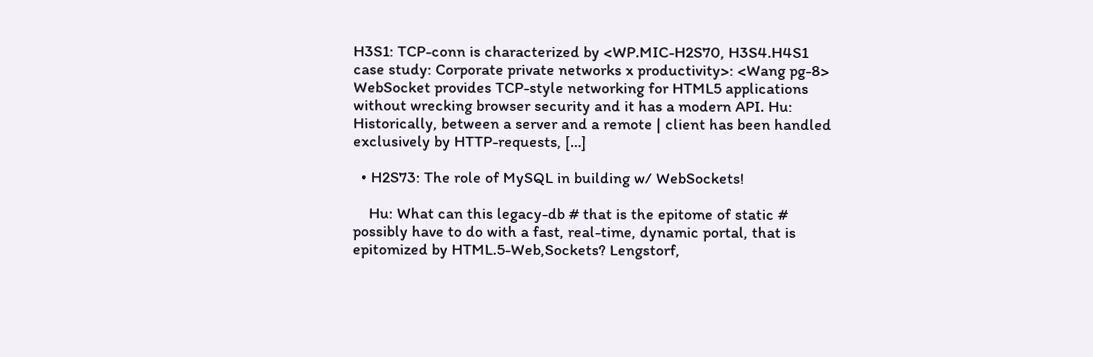H3S1: TCP-conn is characterized by <WP.MIC-H2S70, H3S4.H4S1 case study: Corporate private networks x productivity>: <Wang pg-8> WebSocket provides TCP-style networking for HTML5 applications without wrecking browser security and it has a modern API. Hu: Historically, between a server and a remote | client has been handled exclusively by HTTP-requests, […]

  • H2S73: The role of MySQL in building w/ WebSockets!

    Hu: What can this legacy-db # that is the epitome of static # possibly have to do with a fast, real-time, dynamic portal, that is epitomized by HTML.5-Web,Sockets? Lengstorf,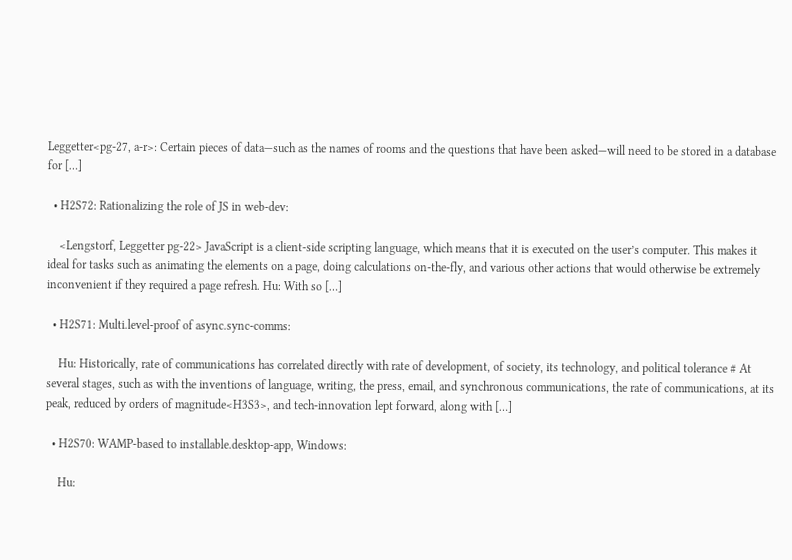Leggetter<pg-27, a-r>: Certain pieces of data—such as the names of rooms and the questions that have been asked—will need to be stored in a database for […]

  • H2S72: Rationalizing the role of JS in web-dev:

    <Lengstorf, Leggetter pg-22> JavaScript is a client-side scripting language, which means that it is executed on the user’s computer. This makes it ideal for tasks such as animating the elements on a page, doing calculations on-the-fly, and various other actions that would otherwise be extremely inconvenient if they required a page refresh. Hu: With so […]

  • H2S71: Multi.level-proof of async.sync-comms:

    Hu: Historically, rate of communications has correlated directly with rate of development, of society, its technology, and political tolerance # At several stages, such as with the inventions of language, writing, the press, email, and synchronous communications, the rate of communications, at its peak, reduced by orders of magnitude<H3S3>, and tech-innovation lept forward, along with […]

  • H2S70: WAMP-based to installable.desktop-app, Windows:

    Hu: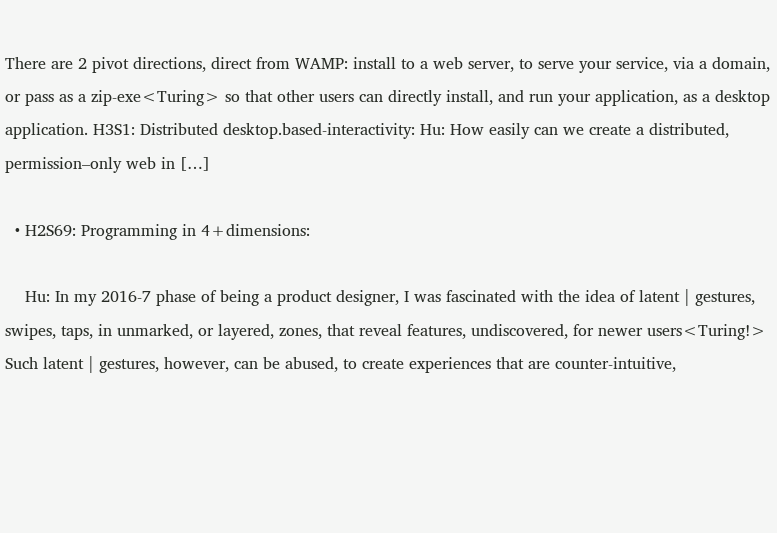There are 2 pivot directions, direct from WAMP: install to a web server, to serve your service, via a domain, or pass as a zip-exe<Turing> so that other users can directly install, and run your application, as a desktop application. H3S1: Distributed desktop.based-interactivity: Hu: How easily can we create a distributed, permission–only web in […]

  • H2S69: Programming in 4+dimensions:

    Hu: In my 2016-7 phase of being a product designer, I was fascinated with the idea of latent | gestures, swipes, taps, in unmarked, or layered, zones, that reveal features, undiscovered, for newer users<Turing!> Such latent | gestures, however, can be abused, to create experiences that are counter-intuitive,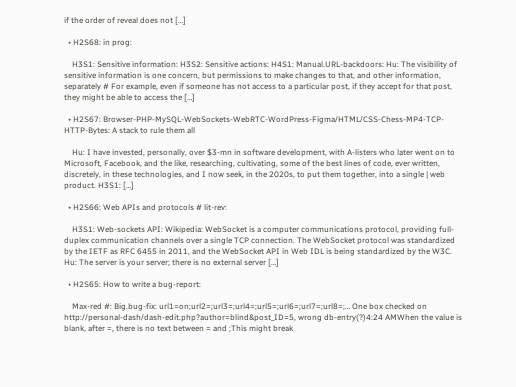if the order of reveal does not […]

  • H2S68: in prog:

    H3S1: Sensitive information: H3S2: Sensitive actions: H4S1: Manual.URL-backdoors: Hu: The visibility of sensitive information is one concern, but permissions to make changes to that, and other information, separately # For example, even if someone has not access to a particular post, if they accept for that post, they might be able to access the […]

  • H2S67: Browser-PHP-MySQL-WebSockets-WebRTC-WordPress-Figma/HTML/CSS-Chess-MP4-TCP-HTTP-Bytes: A stack to rule them all

    Hu: I have invested, personally, over $3-mn in software development, with A-listers who later went on to Microsoft, Facebook, and the like, researching, cultivating, some of the best lines of code, ever written, discretely, in these technologies, and I now seek, in the 2020s, to put them together, into a single | web product. H3S1: […]

  • H2S66: Web APIs and protocols # lit-rev:

    H3S1: Web-sockets API: Wikipedia: WebSocket is a computer communications protocol, providing full-duplex communication channels over a single TCP connection. The WebSocket protocol was standardized by the IETF as RFC 6455 in 2011, and the WebSocket API in Web IDL is being standardized by the W3C. Hu: The server is your server; there is no external server […]

  • H2S65: How to write a bug-report:

    Max-red #: Big.bug-fix: url1=on;url2=;url3=;url4=;url5=;url6=;url7=;url8=;… One box checked on http://personal-dash/dash-edit.php?author=blind&post_ID=5, wrong db-entry(?)4:24 AMWhen the value is blank, after =, there is no text between = and ;This might break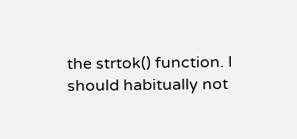the strtok() function. I should habitually not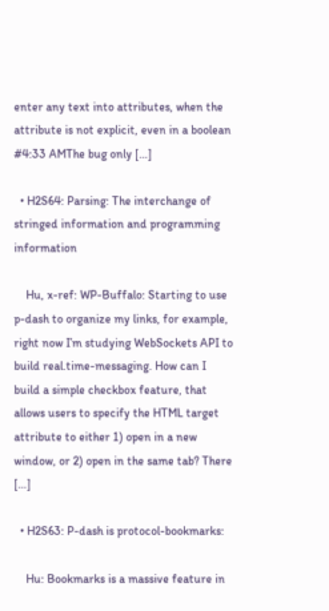enter any text into attributes, when the attribute is not explicit, even in a boolean #4:33 AMThe bug only […]

  • H2S64: Parsing: The interchange of stringed information and programming information

    Hu, x-ref: WP-Buffalo: Starting to use p-dash to organize my links, for example, right now I’m studying WebSockets API to build real.time-messaging. How can I build a simple checkbox feature, that allows users to specify the HTML target attribute to either 1) open in a new window, or 2) open in the same tab? There […]

  • H2S63: P-dash is protocol-bookmarks:

    Hu: Bookmarks is a massive feature in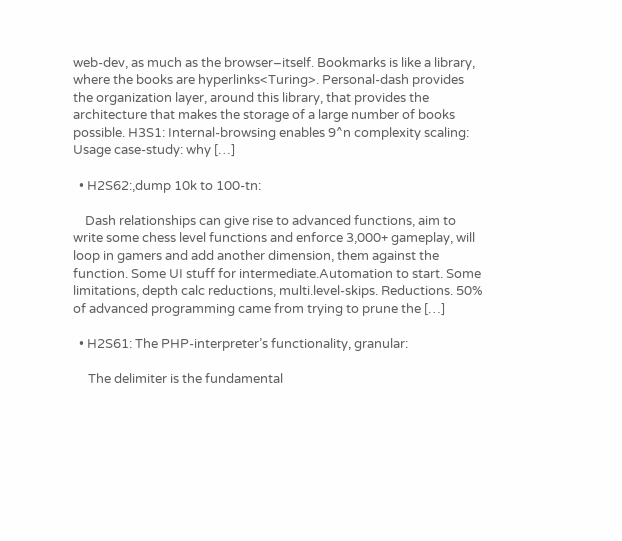web-dev, as much as the browser–itself. Bookmarks is like a library, where the books are hyperlinks<Turing>. Personal-dash provides the organization layer, around this library, that provides the architecture that makes the storage of a large number of books possible. H3S1: Internal-browsing enables 9^n complexity scaling: Usage case-study: why […]

  • H2S62:,dump 10k to 100-tn:

    Dash relationships can give rise to advanced functions, aim to write some chess level functions and enforce 3,000+ gameplay, will loop in gamers and add another dimension, them against the function. Some UI stuff for intermediate.Automation to start. Some limitations, depth calc reductions, multi.level-skips. Reductions. 50% of advanced programming came from trying to prune the […]

  • H2S61: The PHP-interpreter’s functionality, granular:

     The delimiter is the fundamental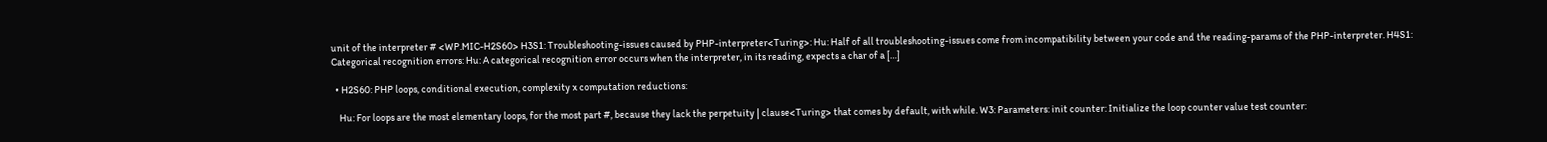unit of the interpreter # <WP.MIC-H2S60> H3S1: Troubleshooting-issues caused by PHP-interpreter<Turing>: Hu: Half of all troubleshooting-issues come from incompatibility between your code and the reading-params of the PHP-interpreter. H4S1: Categorical recognition errors: Hu: A categorical recognition error occurs when the interpreter, in its reading, expects a char of a […]

  • H2S60: PHP loops, conditional execution, complexity x computation reductions:

    Hu: For loops are the most elementary loops, for the most part #, because they lack the perpetuity | clause<Turing> that comes by default, with while. W3: Parameters: init counter: Initialize the loop counter value test counter: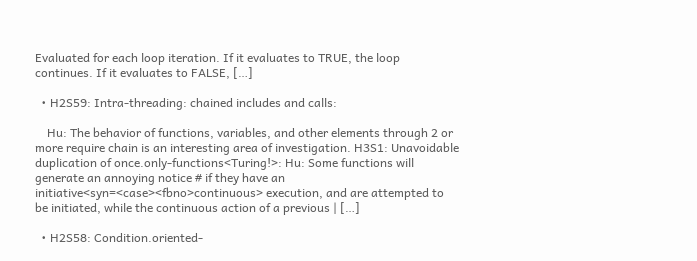Evaluated for each loop iteration. If it evaluates to TRUE, the loop continues. If it evaluates to FALSE, […]

  • H2S59: Intra-threading: chained includes and calls:

    Hu: The behavior of functions, variables, and other elements through 2 or more require chain is an interesting area of investigation. H3S1: Unavoidable duplication of once.only-functions<Turing!>: Hu: Some functions will generate an annoying notice # if they have an initiative<syn=<case><fbno>continuous> execution, and are attempted to be initiated, while the continuous action of a previous | […]

  • H2S58: Condition.oriented-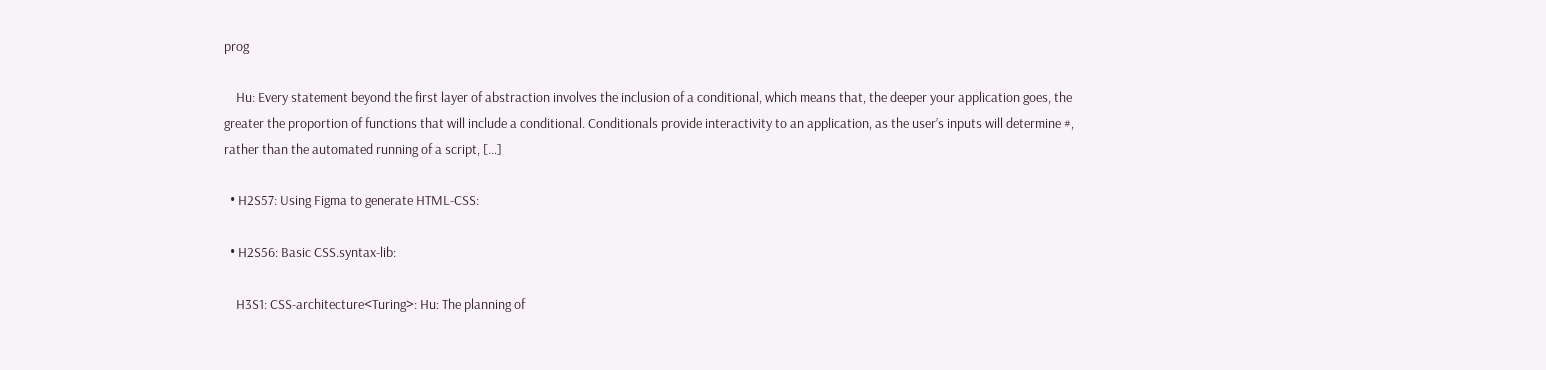prog

    Hu: Every statement beyond the first layer of abstraction involves the inclusion of a conditional, which means that, the deeper your application goes, the greater the proportion of functions that will include a conditional. Conditionals provide interactivity to an application, as the user’s inputs will determine #, rather than the automated running of a script, […]

  • H2S57: Using Figma to generate HTML-CSS:

  • H2S56: Basic CSS.syntax-lib:

    H3S1: CSS-architecture<Turing>: Hu: The planning of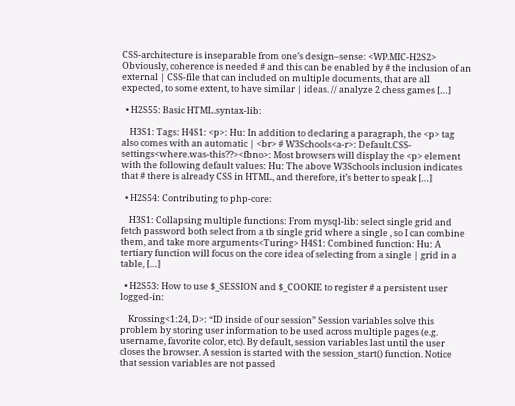CSS-architecture is inseparable from one’s design–sense: <WP.MIC-H2S2> Obviously, coherence is needed # and this can be enabled by # the inclusion of an external | CSS-file that can included on multiple documents, that are all expected, to some extent, to have similar | ideas. // analyze 2 chess games […]

  • H2S55: Basic HTML.syntax-lib:

    H3S1: Tags: H4S1: <p>: Hu: In addition to declaring a paragraph, the <p> tag also comes with an automatic | <br> # W3Schools<a-r>: Default.CSS-settings<where.was-this??><fbno>: Most browsers will display the <p> element with the following default values: Hu: The above W3Schools inclusion indicates that # there is already CSS in HTML, and therefore, it’s better to speak […]

  • H2S54: Contributing to php-core:

    H3S1: Collapsing multiple functions: From mysql-lib: select single grid and fetch password both select from a tb single grid where a single , so I can combine them, and take more arguments<Turing> H4S1: Combined function: Hu: A tertiary function will focus on the core idea of selecting from a single | grid in a table, […]

  • H2S53: How to use $_SESSION and $_COOKIE to register # a persistent user logged-in:

    Krossing<1:24, D>: “ID inside of our session” Session variables solve this problem by storing user information to be used across multiple pages (e.g. username, favorite color, etc). By default, session variables last until the user closes the browser. A session is started with the session_start() function. Notice that session variables are not passed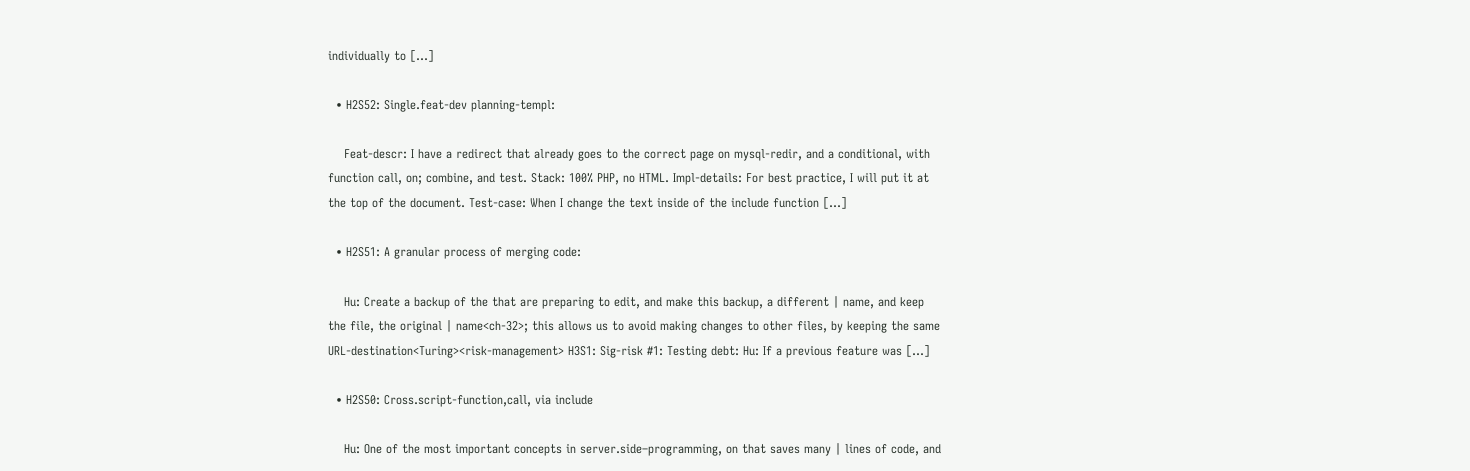individually to […]

  • H2S52: Single.feat-dev planning-templ:

    Feat-descr: I have a redirect that already goes to the correct page on mysql-redir, and a conditional, with function call, on; combine, and test. Stack: 100% PHP, no HTML. Impl-details: For best practice, I will put it at the top of the document. Test-case: When I change the text inside of the include function […]

  • H2S51: A granular process of merging code:

    Hu: Create a backup of the that are preparing to edit, and make this backup, a different | name, and keep the file, the original | name<ch-32>; this allows us to avoid making changes to other files, by keeping the same URL-destination<Turing><risk-management> H3S1: Sig-risk #1: Testing debt: Hu: If a previous feature was […]

  • H2S50: Cross.script-function,call, via include

    Hu: One of the most important concepts in server.side–programming, on that saves many | lines of code, and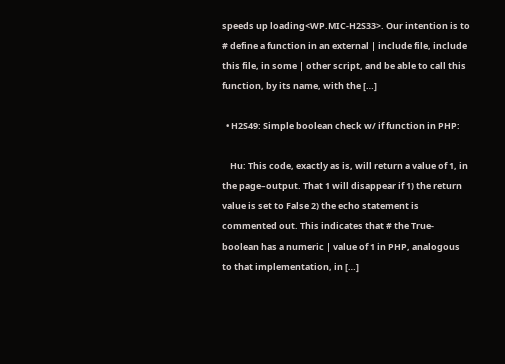speeds up loading<WP.MIC-H2S33>. Our intention is to # define a function in an external | include file, include this file, in some | other script, and be able to call this function, by its name, with the […]

  • H2S49: Simple boolean check w/ if function in PHP:

    Hu: This code, exactly as is, will return a value of 1, in the page–output. That 1 will disappear if 1) the return value is set to False 2) the echo statement is commented out. This indicates that # the True-boolean has a numeric | value of 1 in PHP, analogous to that implementation, in […]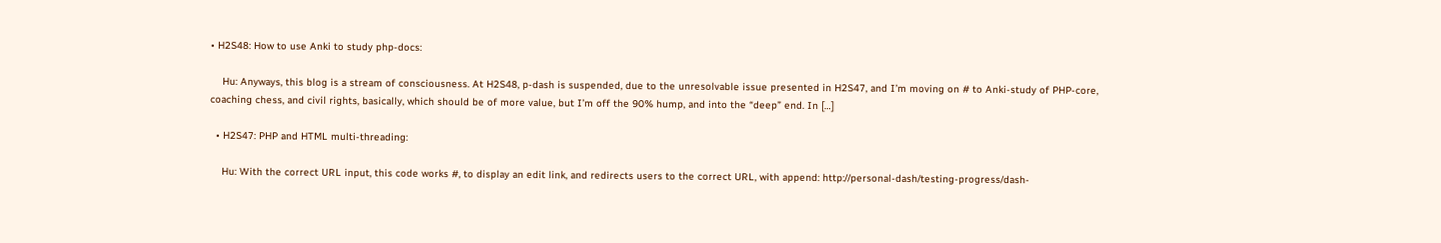• H2S48: How to use Anki to study php-docs:

    Hu: Anyways, this blog is a stream of consciousness. At H2S48, p-dash is suspended, due to the unresolvable issue presented in H2S47, and I’m moving on # to Anki-study of PHP-core, coaching chess, and civil rights, basically, which should be of more value, but I’m off the 90% hump, and into the “deep” end. In […]

  • H2S47: PHP and HTML multi-threading:

    Hu: With the correct URL input, this code works #, to display an edit link, and redirects users to the correct URL, with append: http://personal-dash/testing-progress/dash-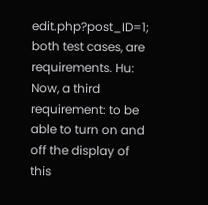edit.php?post_ID=1; both test cases, are requirements. Hu: Now, a third requirement: to be able to turn on and off the display of this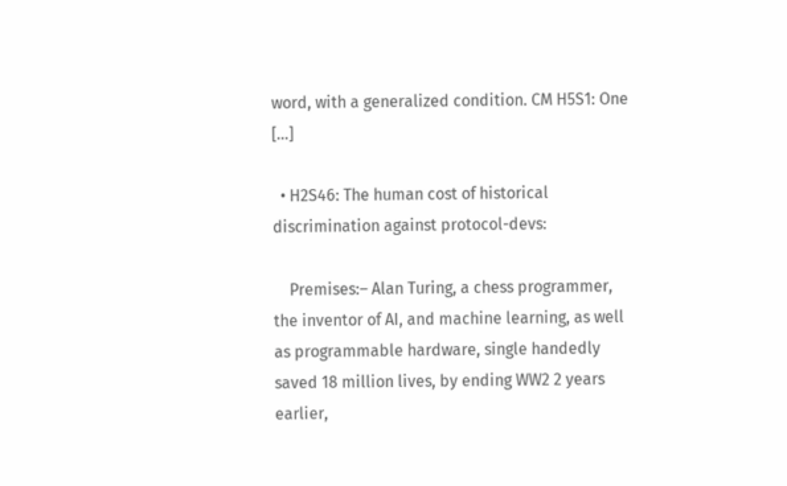word, with a generalized condition. CM H5S1: One […]

  • H2S46: The human cost of historical discrimination against protocol-devs:

    Premises:– Alan Turing, a chess programmer, the inventor of AI, and machine learning, as well as programmable hardware, single handedly saved 18 million lives, by ending WW2 2 years earlier,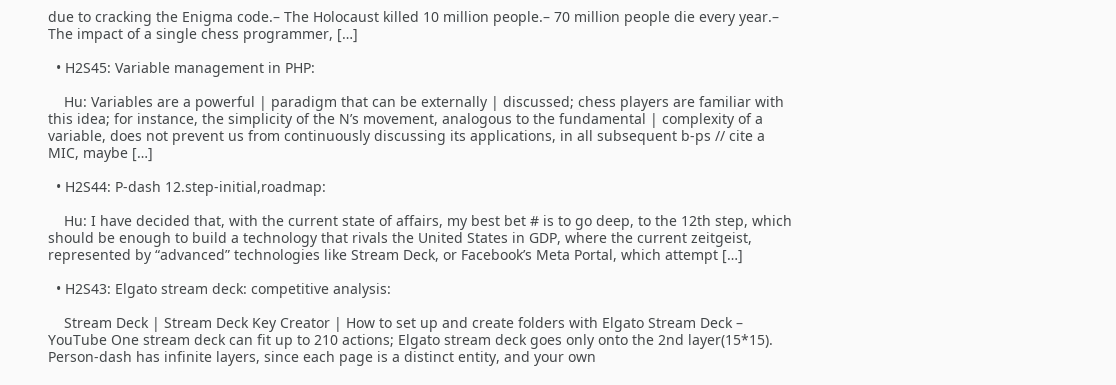due to cracking the Enigma code.– The Holocaust killed 10 million people.– 70 million people die every year.– The impact of a single chess programmer, […]

  • H2S45: Variable management in PHP:

    Hu: Variables are a powerful | paradigm that can be externally | discussed; chess players are familiar with this idea; for instance, the simplicity of the N’s movement, analogous to the fundamental | complexity of a variable, does not prevent us from continuously discussing its applications, in all subsequent b-ps // cite a MIC, maybe […]

  • H2S44: P-dash 12.step-initial,roadmap:

    Hu: I have decided that, with the current state of affairs, my best bet # is to go deep, to the 12th step, which should be enough to build a technology that rivals the United States in GDP, where the current zeitgeist, represented by “advanced” technologies like Stream Deck, or Facebook’s Meta Portal, which attempt […]

  • H2S43: Elgato stream deck: competitive analysis:

    Stream Deck | Stream Deck Key Creator | How to set up and create folders with Elgato Stream Deck – YouTube One stream deck can fit up to 210 actions; Elgato stream deck goes only onto the 2nd layer(15*15). Person-dash has infinite layers, since each page is a distinct entity, and your own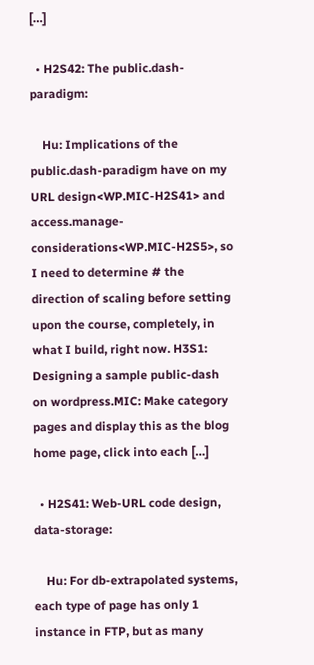[…]

  • H2S42: The public.dash-paradigm:

    Hu: Implications of the public.dash-paradigm have on my URL design<WP.MIC-H2S41> and access.manage-considerations<WP.MIC-H2S5>, so I need to determine # the direction of scaling before setting upon the course, completely, in what I build, right now. H3S1: Designing a sample public-dash on wordpress.MIC: Make category pages and display this as the blog home page, click into each […]

  • H2S41: Web-URL code design, data-storage:

    Hu: For db-extrapolated systems, each type of page has only 1 instance in FTP, but as many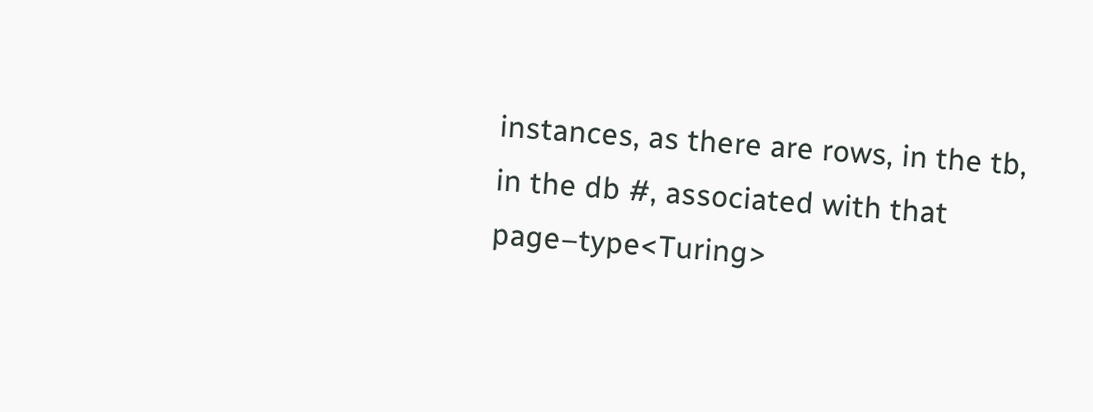instances, as there are rows, in the tb, in the db #, associated with that page–type<Turing>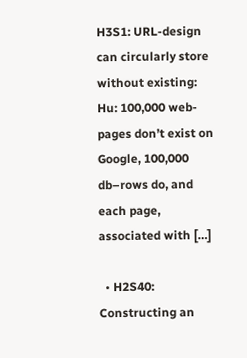H3S1: URL-design can circularly store without existing: Hu: 100,000 web-pages don’t exist on Google, 100,000 db–rows do, and each page, associated with […]

  • H2S40: Constructing an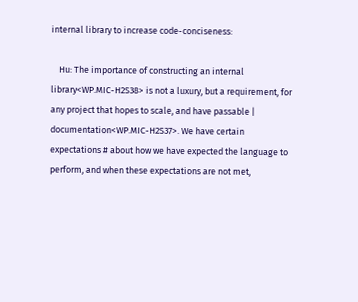internal library to increase code-conciseness:

    Hu: The importance of constructing an internal library<WP.MIC-H2S38> is not a luxury, but a requirement, for any project that hopes to scale, and have passable | documentation<WP.MIC-H2S37>. We have certain expectations # about how we have expected the language to perform, and when these expectations are not met,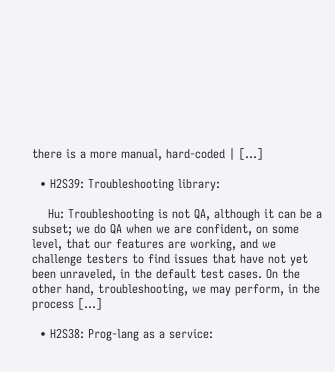there is a more manual, hard-coded | […]

  • H2S39: Troubleshooting library:

    Hu: Troubleshooting is not QA, although it can be a subset; we do QA when we are confident, on some level, that our features are working, and we challenge testers to find issues that have not yet been unraveled, in the default test cases. On the other hand, troubleshooting, we may perform, in the process […]

  • H2S38: Prog-lang as a service: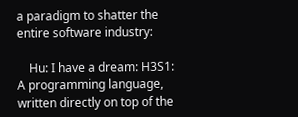a paradigm to shatter the entire software industry:

    Hu: I have a dream: H3S1: A programming language, written directly on top of the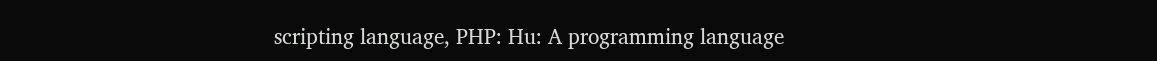scripting language, PHP: Hu: A programming language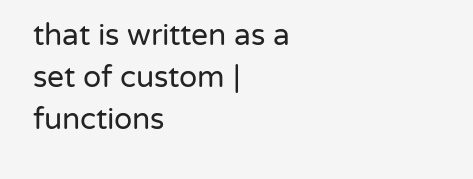that is written as a set of custom | functions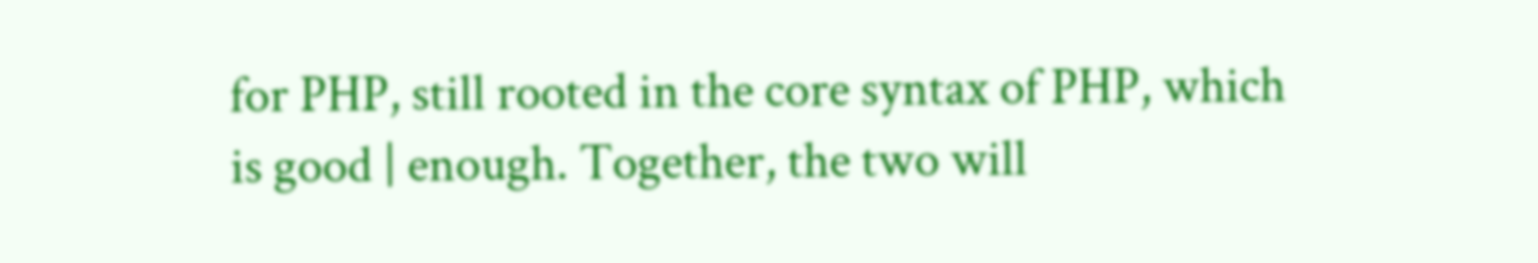for PHP, still rooted in the core syntax of PHP, which is good | enough. Together, the two will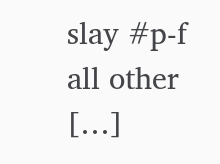slay #p-f all other […]